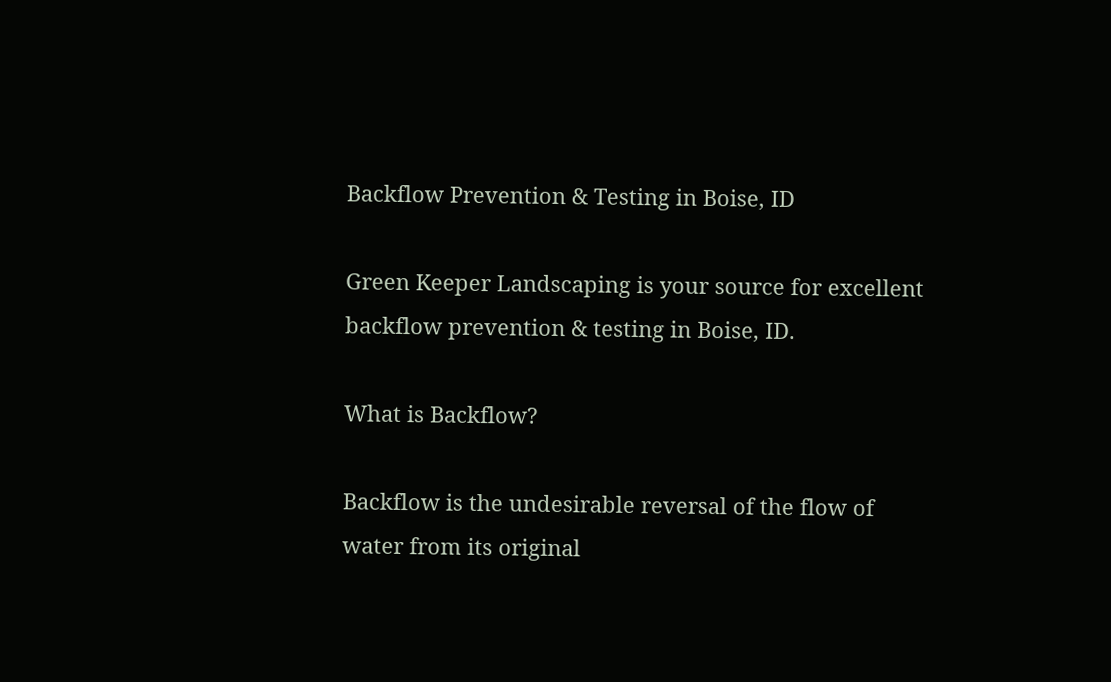Backflow Prevention & Testing in Boise, ID

Green Keeper Landscaping is your source for excellent backflow prevention & testing in Boise, ID.

What is Backflow?

Backflow is the undesirable reversal of the flow of water from its original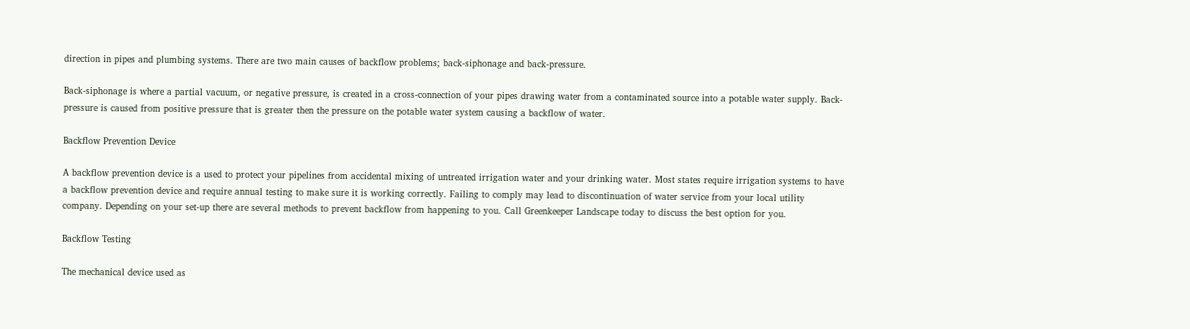direction in pipes and plumbing systems. There are two main causes of backflow problems; back-siphonage and back-pressure.

Back-siphonage is where a partial vacuum, or negative pressure, is created in a cross-connection of your pipes drawing water from a contaminated source into a potable water supply. Back-pressure is caused from positive pressure that is greater then the pressure on the potable water system causing a backflow of water.

Backflow Prevention Device

A backflow prevention device is a used to protect your pipelines from accidental mixing of untreated irrigation water and your drinking water. Most states require irrigation systems to have a backflow prevention device and require annual testing to make sure it is working correctly. Failing to comply may lead to discontinuation of water service from your local utility company. Depending on your set-up there are several methods to prevent backflow from happening to you. Call Greenkeeper Landscape today to discuss the best option for you.

Backflow Testing

The mechanical device used as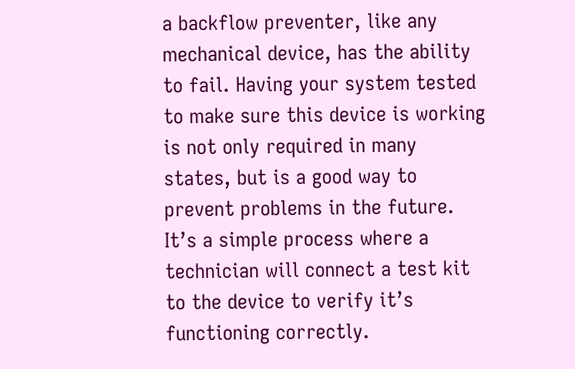a backflow preventer, like any mechanical device, has the ability to fail. Having your system tested to make sure this device is working is not only required in many states, but is a good way to prevent problems in the future. It’s a simple process where a technician will connect a test kit to the device to verify it’s functioning correctly.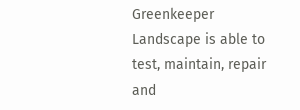Greenkeeper Landscape is able to test, maintain, repair and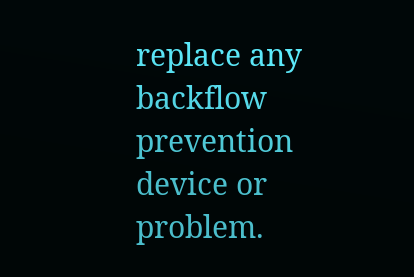replace any backflow prevention device or problem.